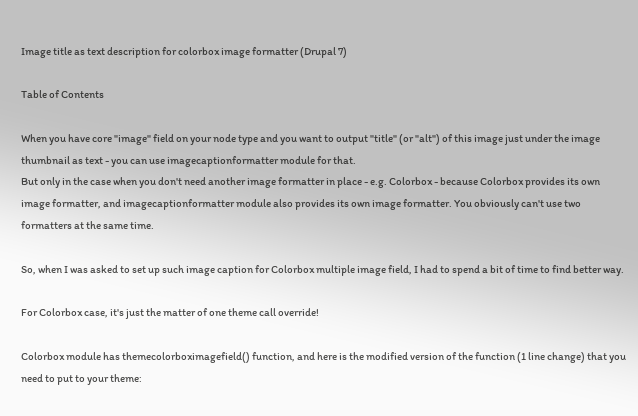Image title as text description for colorbox image formatter (Drupal 7)

Table of Contents

When you have core "image" field on your node type and you want to output "title" (or "alt") of this image just under the image thumbnail as text - you can use imagecaptionformatter module for that.
But only in the case when you don't need another image formatter in place - e.g. Colorbox - because Colorbox provides its own image formatter, and imagecaptionformatter module also provides its own image formatter. You obviously can't use two formatters at the same time.

So, when I was asked to set up such image caption for Colorbox multiple image field, I had to spend a bit of time to find better way.

For Colorbox case, it's just the matter of one theme call override!

Colorbox module has themecolorboximagefield() function, and here is the modified version of the function (1 line change) that you need to put to your theme: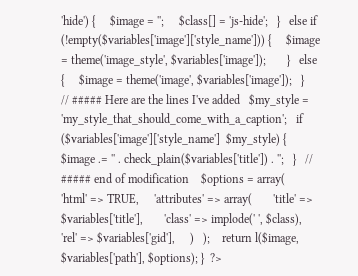'hide') {     $image = '';     $class[] = 'js-hide';   }   else if (!empty($variables['image']['style_name'])) {     $image = theme('image_style', $variables['image']);       }   else {     $image = theme('image', $variables['image']);   }    // ##### Here are the lines I've added   $my_style = 'my_style_that_should_come_with_a_caption';   if ($variables['image']['style_name']  $my_style) {     $image .= '' . check_plain($variables['title']) . '';   }   // ##### end of modification    $options = array(     'html' => TRUE,     'attributes' => array(       'title' => $variables['title'],       'class' => implode(' ', $class),       'rel' => $variables['gid'],     )   );    return l($image, $variables['path'], $options); }  ?>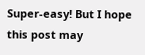Super-easy! But I hope this post may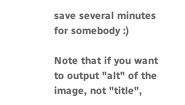save several minutes for somebody :)

Note that if you want to output "alt" of the image, not "title",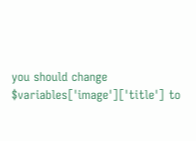you should change $variables['image']['title'] to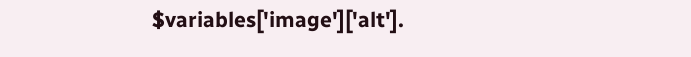$variables['image']['alt'].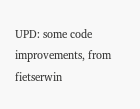UPD: some code improvements, from fietserwin